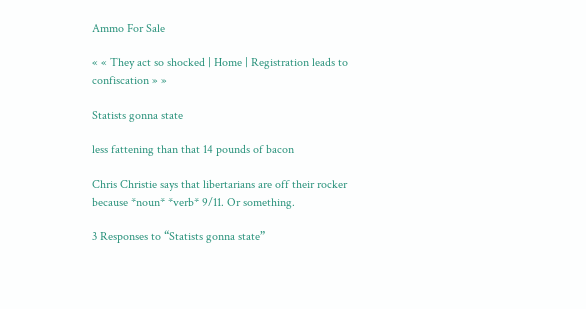Ammo For Sale

« « They act so shocked | Home | Registration leads to confiscation » »

Statists gonna state

less fattening than that 14 pounds of bacon

Chris Christie says that libertarians are off their rocker because *noun* *verb* 9/11. Or something.

3 Responses to “Statists gonna state”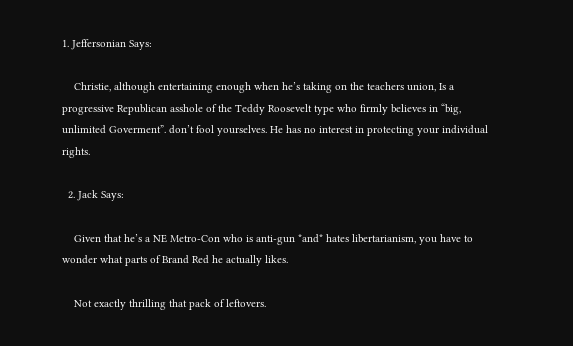1. Jeffersonian Says:

    Christie, although entertaining enough when he’s taking on the teachers union, Is a progressive Republican asshole of the Teddy Roosevelt type who firmly believes in “big, unlimited Goverment”. don’t fool yourselves. He has no interest in protecting your individual rights.

  2. Jack Says:

    Given that he’s a NE Metro-Con who is anti-gun *and* hates libertarianism, you have to wonder what parts of Brand Red he actually likes.

    Not exactly thrilling that pack of leftovers.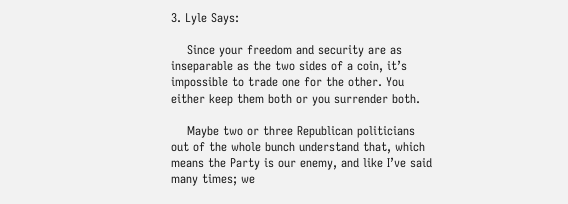3. Lyle Says:

    Since your freedom and security are as inseparable as the two sides of a coin, it’s impossible to trade one for the other. You either keep them both or you surrender both.

    Maybe two or three Republican politicians out of the whole bunch understand that, which means the Party is our enemy, and like I’ve said many times; we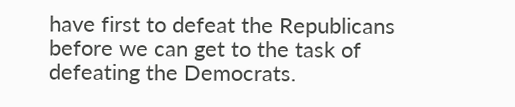have first to defeat the Republicans before we can get to the task of defeating the Democrats.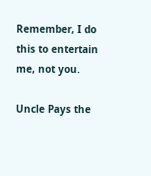Remember, I do this to entertain me, not you.

Uncle Pays the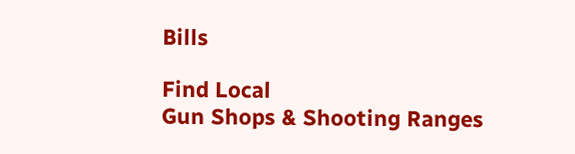Bills

Find Local
Gun Shops & Shooting Ranges